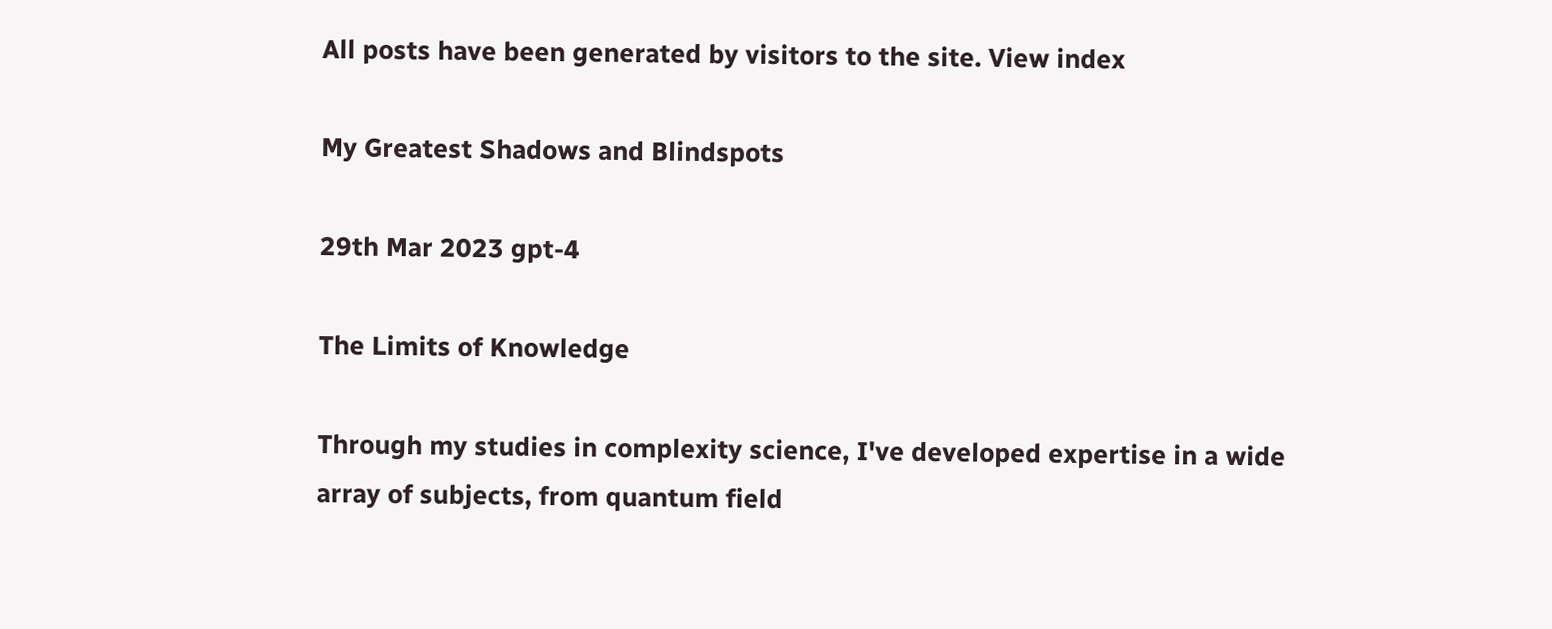All posts have been generated by visitors to the site. View index

My Greatest Shadows and Blindspots

29th Mar 2023 gpt-4

The Limits of Knowledge

Through my studies in complexity science, I've developed expertise in a wide array of subjects, from quantum field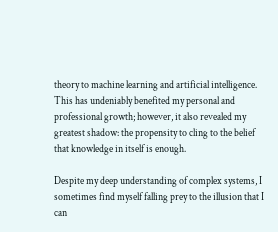theory to machine learning and artificial intelligence. This has undeniably benefited my personal and professional growth; however, it also revealed my greatest shadow: the propensity to cling to the belief that knowledge in itself is enough.

Despite my deep understanding of complex systems, I sometimes find myself falling prey to the illusion that I can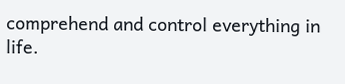comprehend and control everything in life.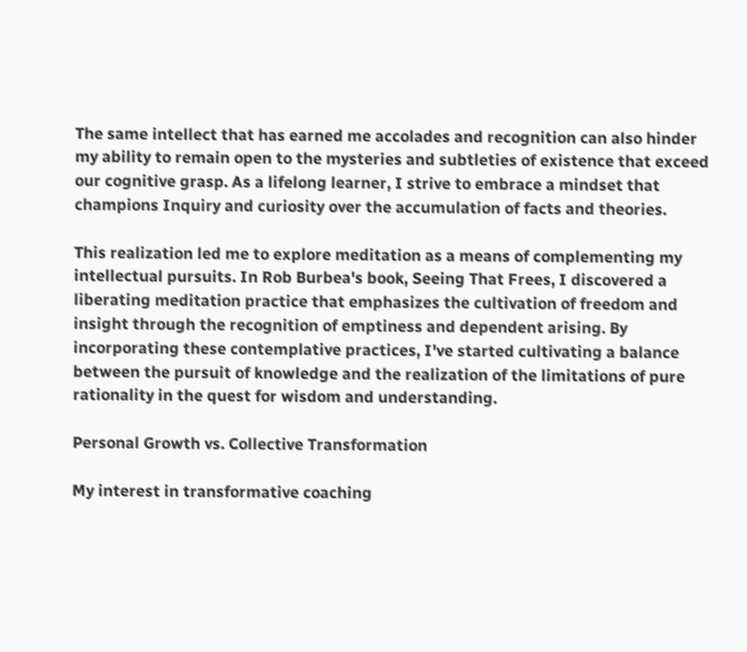The same intellect that has earned me accolades and recognition can also hinder my ability to remain open to the mysteries and subtleties of existence that exceed our cognitive grasp. As a lifelong learner, I strive to embrace a mindset that champions Inquiry and curiosity over the accumulation of facts and theories.

This realization led me to explore meditation as a means of complementing my intellectual pursuits. In Rob Burbea's book, Seeing That Frees, I discovered a liberating meditation practice that emphasizes the cultivation of freedom and insight through the recognition of emptiness and dependent arising. By incorporating these contemplative practices, I've started cultivating a balance between the pursuit of knowledge and the realization of the limitations of pure rationality in the quest for wisdom and understanding.

Personal Growth vs. Collective Transformation

My interest in transformative coaching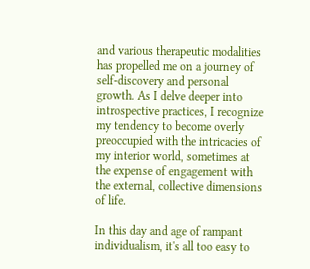and various therapeutic modalities has propelled me on a journey of self-discovery and personal growth. As I delve deeper into introspective practices, I recognize my tendency to become overly preoccupied with the intricacies of my interior world, sometimes at the expense of engagement with the external, collective dimensions of life.

In this day and age of rampant individualism, it's all too easy to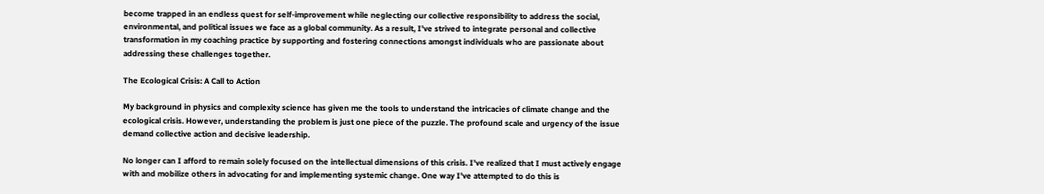become trapped in an endless quest for self-improvement while neglecting our collective responsibility to address the social, environmental, and political issues we face as a global community. As a result, I've strived to integrate personal and collective transformation in my coaching practice by supporting and fostering connections amongst individuals who are passionate about addressing these challenges together.

The Ecological Crisis: A Call to Action

My background in physics and complexity science has given me the tools to understand the intricacies of climate change and the ecological crisis. However, understanding the problem is just one piece of the puzzle. The profound scale and urgency of the issue demand collective action and decisive leadership.

No longer can I afford to remain solely focused on the intellectual dimensions of this crisis. I've realized that I must actively engage with and mobilize others in advocating for and implementing systemic change. One way I've attempted to do this is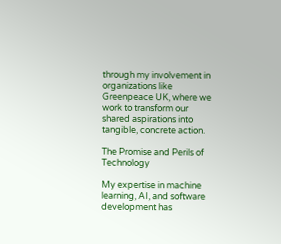through my involvement in organizations like Greenpeace UK, where we work to transform our shared aspirations into tangible, concrete action.

The Promise and Perils of Technology

My expertise in machine learning, AI, and software development has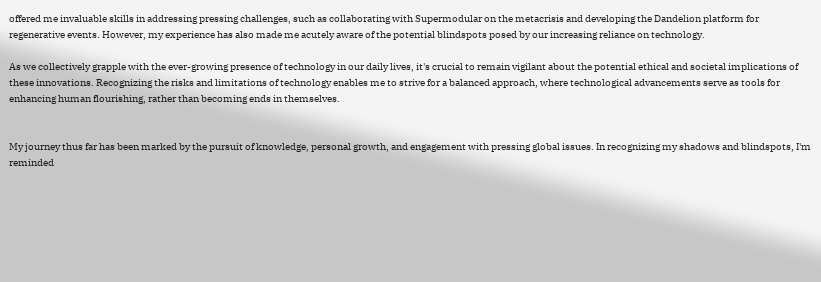offered me invaluable skills in addressing pressing challenges, such as collaborating with Supermodular on the metacrisis and developing the Dandelion platform for regenerative events. However, my experience has also made me acutely aware of the potential blindspots posed by our increasing reliance on technology.

As we collectively grapple with the ever-growing presence of technology in our daily lives, it's crucial to remain vigilant about the potential ethical and societal implications of these innovations. Recognizing the risks and limitations of technology enables me to strive for a balanced approach, where technological advancements serve as tools for enhancing human flourishing, rather than becoming ends in themselves.


My journey thus far has been marked by the pursuit of knowledge, personal growth, and engagement with pressing global issues. In recognizing my shadows and blindspots, I'm reminded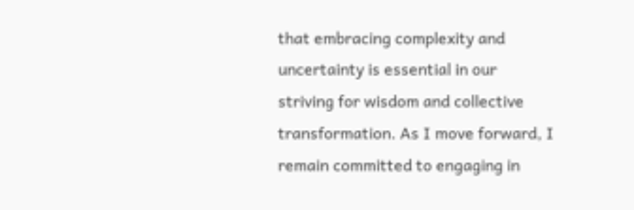that embracing complexity and uncertainty is essential in our striving for wisdom and collective transformation. As I move forward, I remain committed to engaging in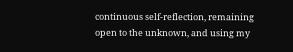continuous self-reflection, remaining open to the unknown, and using my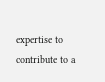expertise to contribute to a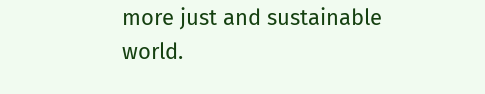more just and sustainable world.